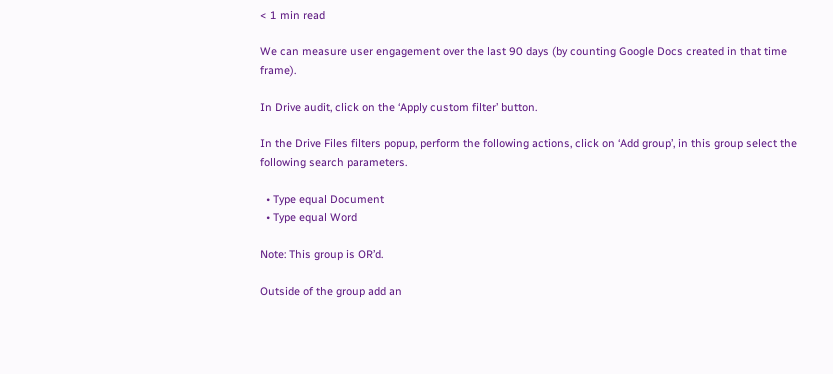< 1 min read

We can measure user engagement over the last 90 days (by counting Google Docs created in that time frame).

In Drive audit, click on the ‘Apply custom filter’ button.

In the Drive Files filters popup, perform the following actions, click on ‘Add group’, in this group select the following search parameters.

  • Type equal Document
  • Type equal Word

Note: This group is OR’d.

Outside of the group add an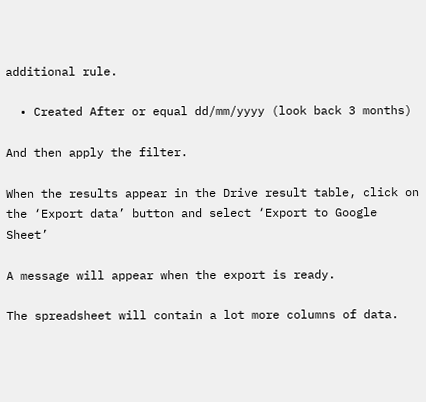additional rule.

  • Created After or equal dd/mm/yyyy (look back 3 months)

And then apply the filter.

When the results appear in the Drive result table, click on the ‘Export data’ button and select ‘Export to Google Sheet’

A message will appear when the export is ready.

The spreadsheet will contain a lot more columns of data.